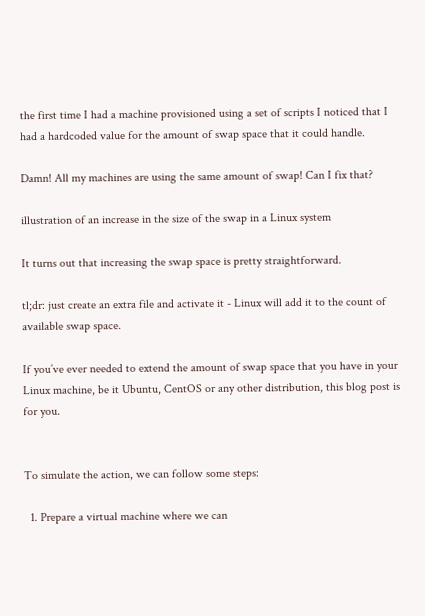the first time I had a machine provisioned using a set of scripts I noticed that I had a hardcoded value for the amount of swap space that it could handle.

Damn! All my machines are using the same amount of swap! Can I fix that?

illustration of an increase in the size of the swap in a Linux system

It turns out that increasing the swap space is pretty straightforward.

tl;dr: just create an extra file and activate it - Linux will add it to the count of available swap space.

If you’ve ever needed to extend the amount of swap space that you have in your Linux machine, be it Ubuntu, CentOS or any other distribution, this blog post is for you.


To simulate the action, we can follow some steps:

  1. Prepare a virtual machine where we can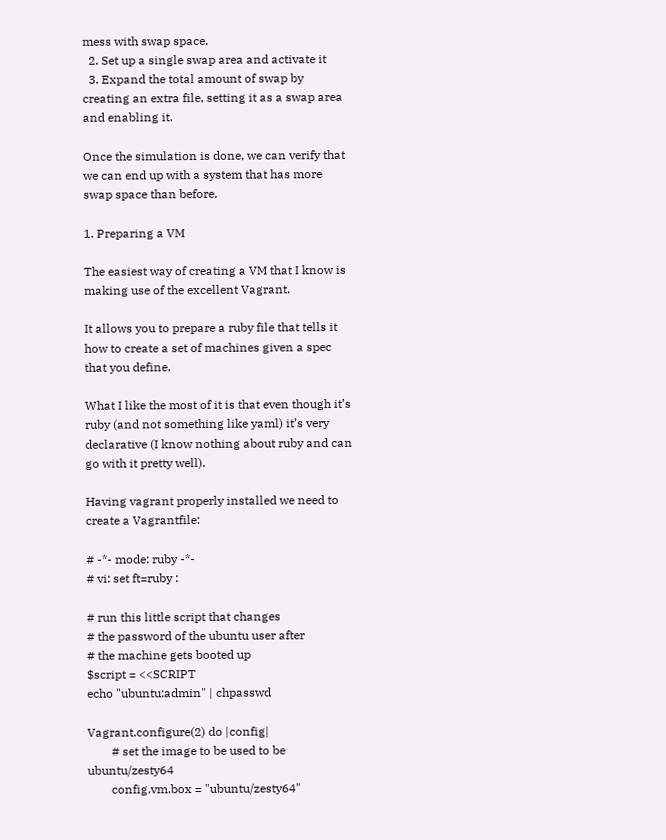mess with swap space.
  2. Set up a single swap area and activate it
  3. Expand the total amount of swap by creating an extra file, setting it as a swap area and enabling it.

Once the simulation is done, we can verify that we can end up with a system that has more swap space than before.

1. Preparing a VM

The easiest way of creating a VM that I know is making use of the excellent Vagrant.

It allows you to prepare a ruby file that tells it how to create a set of machines given a spec that you define.

What I like the most of it is that even though it’s ruby (and not something like yaml) it’s very declarative (I know nothing about ruby and can go with it pretty well).

Having vagrant properly installed we need to create a Vagrantfile:

# -*- mode: ruby -*-
# vi: set ft=ruby :

# run this little script that changes
# the password of the ubuntu user after
# the machine gets booted up
$script = <<SCRIPT
echo "ubuntu:admin" | chpasswd

Vagrant.configure(2) do |config|
        # set the image to be used to be ubuntu/zesty64
        config.vm.box = "ubuntu/zesty64"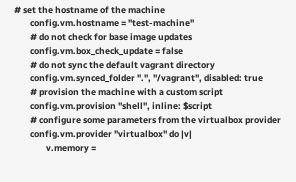# set the hostname of the machine
        config.vm.hostname = "test-machine"
        # do not check for base image updates
        config.vm.box_check_update = false
        # do not sync the default vagrant directory
        config.vm.synced_folder ".", "/vagrant", disabled: true
        # provision the machine with a custom script
        config.vm.provision "shell", inline: $script
        # configure some parameters from the virtualbox provider
        config.vm.provider "virtualbox" do |v|
                v.memory =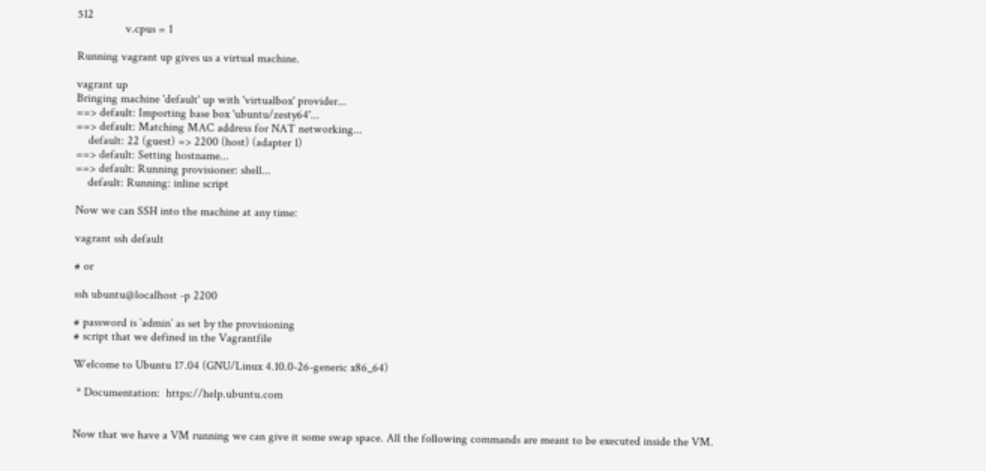512
                v.cpus = 1

Running vagrant up gives us a virtual machine.

vagrant up
Bringing machine 'default' up with 'virtualbox' provider...
==> default: Importing base box 'ubuntu/zesty64'...
==> default: Matching MAC address for NAT networking...
    default: 22 (guest) => 2200 (host) (adapter 1)
==> default: Setting hostname...
==> default: Running provisioner: shell...
    default: Running: inline script

Now we can SSH into the machine at any time:

vagrant ssh default

# or

ssh ubuntu@localhost -p 2200

# password is `admin` as set by the provisioning
# script that we defined in the Vagrantfile

Welcome to Ubuntu 17.04 (GNU/Linux 4.10.0-26-generic x86_64)

 * Documentation:  https://help.ubuntu.com


Now that we have a VM running we can give it some swap space. All the following commands are meant to be executed inside the VM.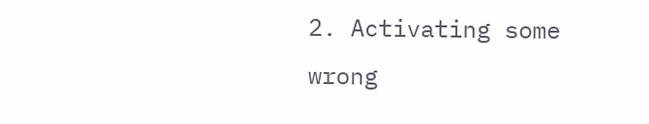2. Activating some wrong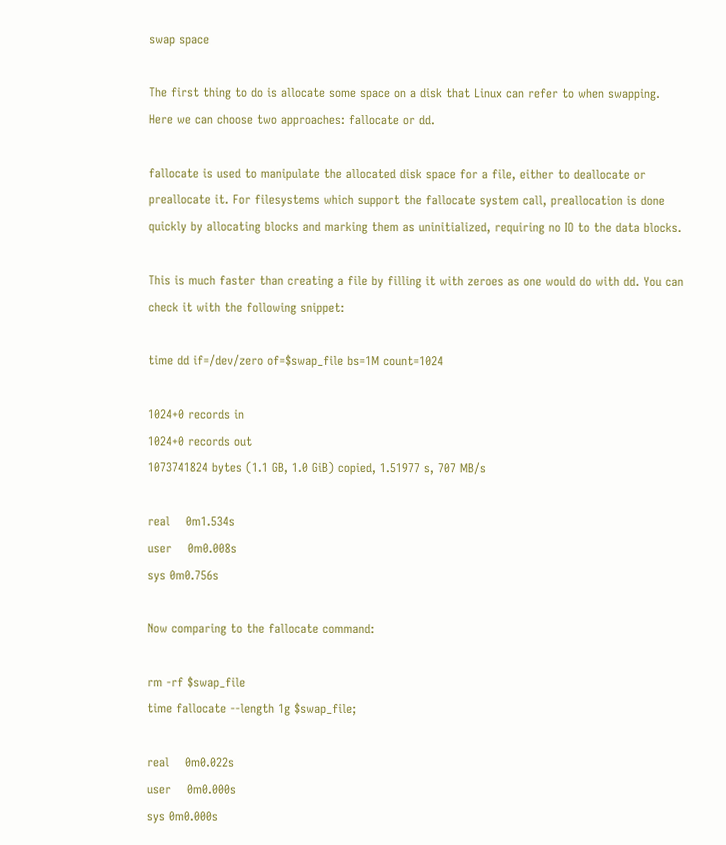swap space

The first thing to do is allocate some space on a disk that Linux can refer to when swapping. Here we can choose two approaches: fallocate or dd.

fallocate is used to manipulate the allocated disk space for a file, either to deallocate or preallocate it. For filesystems which support the fallocate system call, preallocation is done quickly by allocating blocks and marking them as uninitialized, requiring no IO to the data blocks.

This is much faster than creating a file by filling it with zeroes as one would do with dd. You can check it with the following snippet:

time dd if=/dev/zero of=$swap_file bs=1M count=1024

1024+0 records in
1024+0 records out
1073741824 bytes (1.1 GB, 1.0 GiB) copied, 1.51977 s, 707 MB/s

real    0m1.534s
user    0m0.008s
sys 0m0.756s

Now comparing to the fallocate command:

rm -rf $swap_file
time fallocate --length 1g $swap_file;

real    0m0.022s
user    0m0.000s
sys 0m0.000s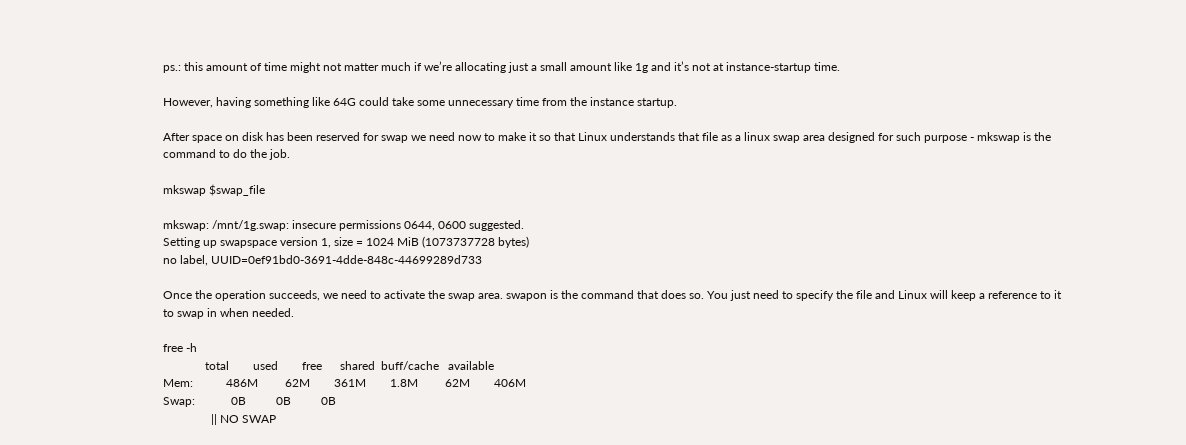ps.: this amount of time might not matter much if we’re allocating just a small amount like 1g and it’s not at instance-startup time.

However, having something like 64G could take some unnecessary time from the instance startup.

After space on disk has been reserved for swap we need now to make it so that Linux understands that file as a linux swap area designed for such purpose - mkswap is the command to do the job.

mkswap $swap_file

mkswap: /mnt/1g.swap: insecure permissions 0644, 0600 suggested.
Setting up swapspace version 1, size = 1024 MiB (1073737728 bytes)
no label, UUID=0ef91bd0-3691-4dde-848c-44699289d733

Once the operation succeeds, we need to activate the swap area. swapon is the command that does so. You just need to specify the file and Linux will keep a reference to it to swap in when needed.

free -h
              total        used        free      shared  buff/cache   available
Mem:           486M         62M        361M        1.8M         62M        406M
Swap:            0B          0B          0B
                || NO SWAP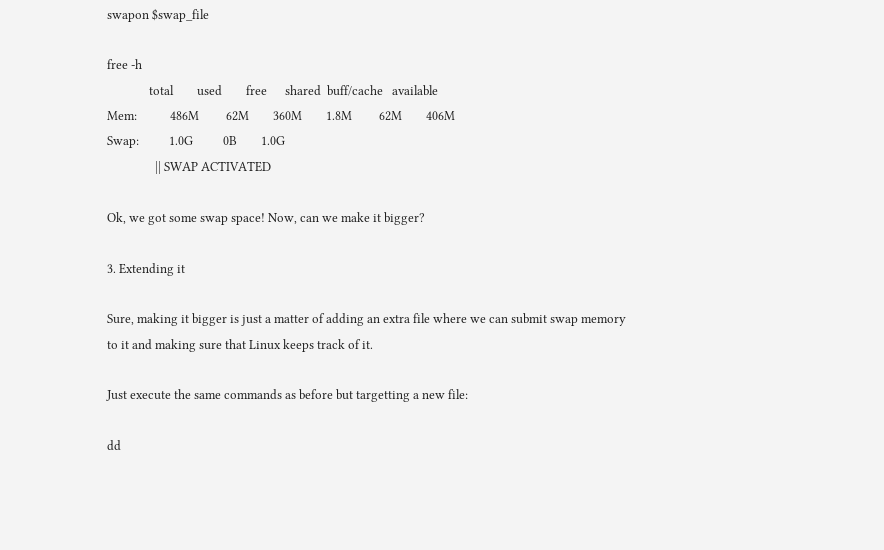swapon $swap_file

free -h
              total        used        free      shared  buff/cache   available
Mem:           486M         62M        360M        1.8M         62M        406M
Swap:          1.0G          0B        1.0G
                || SWAP ACTIVATED

Ok, we got some swap space! Now, can we make it bigger?

3. Extending it

Sure, making it bigger is just a matter of adding an extra file where we can submit swap memory to it and making sure that Linux keeps track of it.

Just execute the same commands as before but targetting a new file:

dd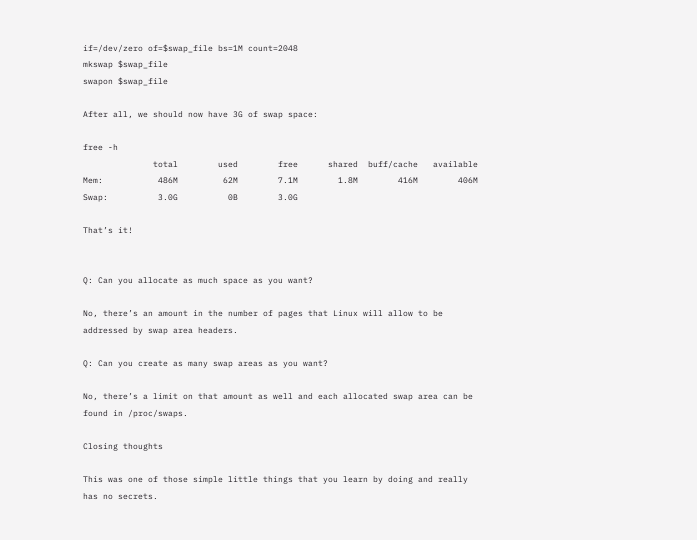if=/dev/zero of=$swap_file bs=1M count=2048
mkswap $swap_file
swapon $swap_file

After all, we should now have 3G of swap space:

free -h
              total        used        free      shared  buff/cache   available
Mem:           486M         62M        7.1M        1.8M        416M        406M
Swap:          3.0G          0B        3.0G

That’s it!


Q: Can you allocate as much space as you want?

No, there’s an amount in the number of pages that Linux will allow to be addressed by swap area headers.

Q: Can you create as many swap areas as you want?

No, there’s a limit on that amount as well and each allocated swap area can be found in /proc/swaps.

Closing thoughts

This was one of those simple little things that you learn by doing and really has no secrets.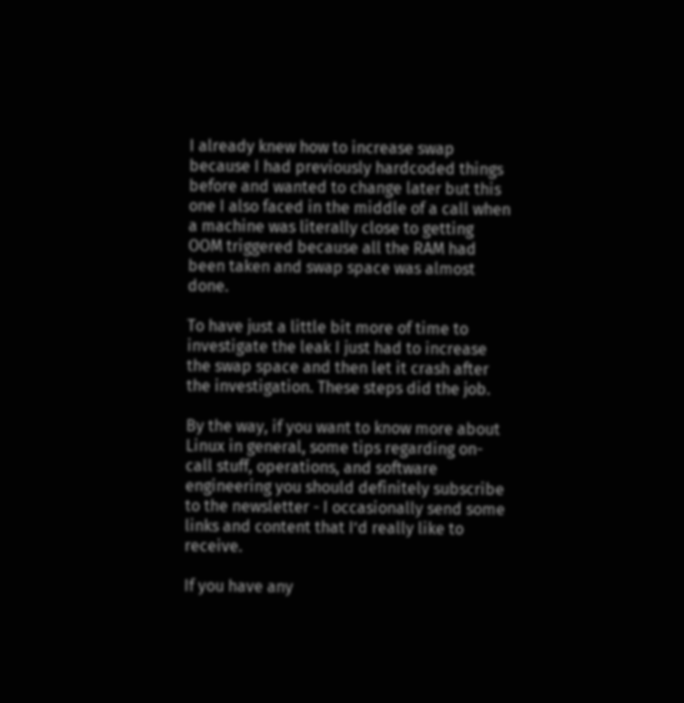I already knew how to increase swap because I had previously hardcoded things before and wanted to change later but this one I also faced in the middle of a call when a machine was literally close to getting OOM triggered because all the RAM had been taken and swap space was almost done.

To have just a little bit more of time to investigate the leak I just had to increase the swap space and then let it crash after the investigation. These steps did the job.

By the way, if you want to know more about Linux in general, some tips regarding on-call stuff, operations, and software engineering you should definitely subscribe to the newsletter - I occasionally send some links and content that I’d really like to receive.

If you have any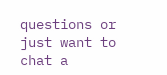questions or just want to chat a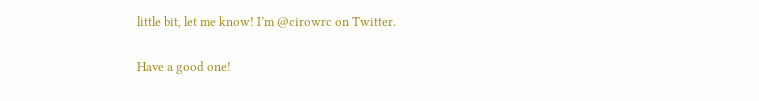little bit, let me know! I’m @cirowrc on Twitter.

Have a good one!